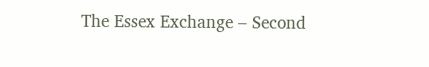The Essex Exchange – Second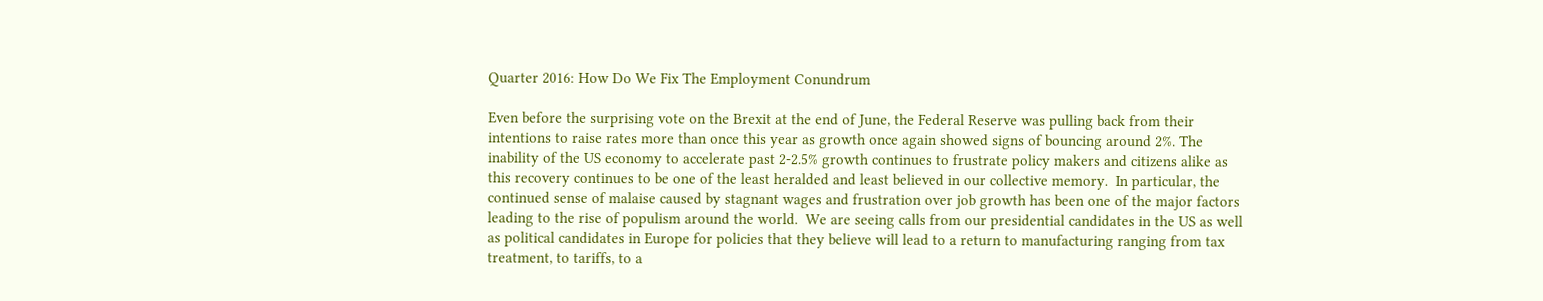Quarter 2016: How Do We Fix The Employment Conundrum

Even before the surprising vote on the Brexit at the end of June, the Federal Reserve was pulling back from their intentions to raise rates more than once this year as growth once again showed signs of bouncing around 2%. The inability of the US economy to accelerate past 2-2.5% growth continues to frustrate policy makers and citizens alike as this recovery continues to be one of the least heralded and least believed in our collective memory.  In particular, the continued sense of malaise caused by stagnant wages and frustration over job growth has been one of the major factors leading to the rise of populism around the world.  We are seeing calls from our presidential candidates in the US as well as political candidates in Europe for policies that they believe will lead to a return to manufacturing ranging from tax treatment, to tariffs, to a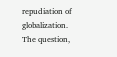repudiation of globalization.  The question,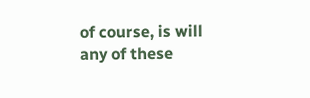of course, is will any of these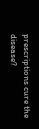prescriptions cure the disease?